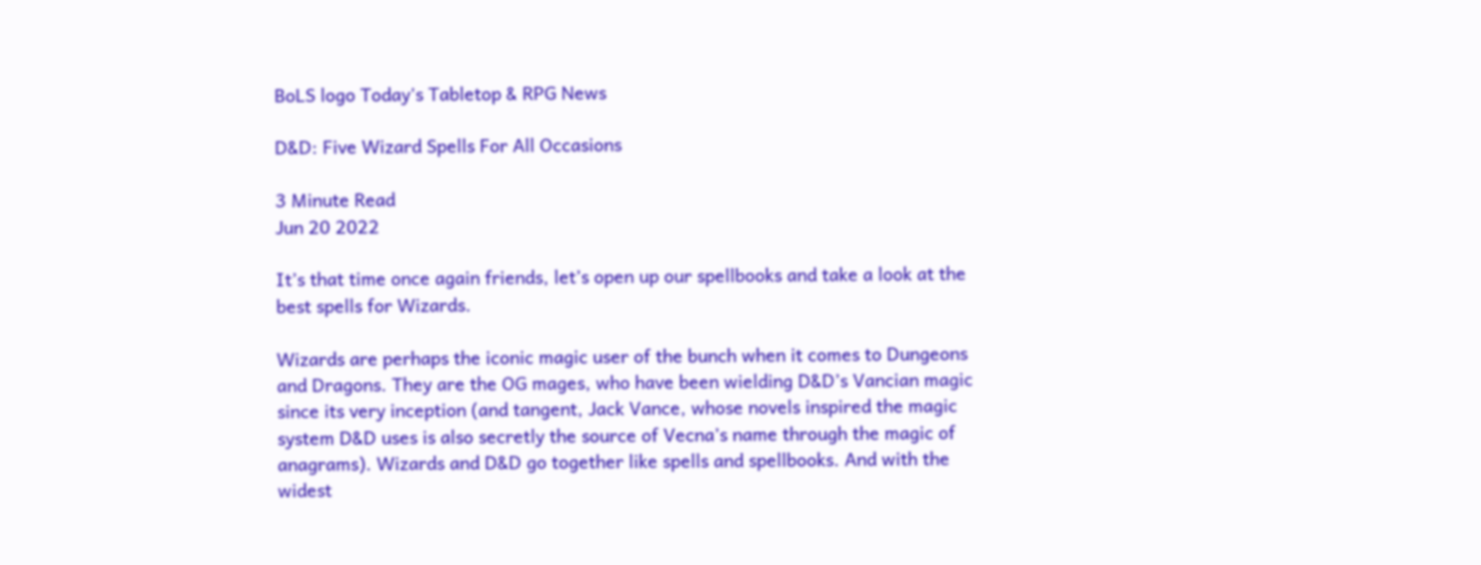BoLS logo Today's Tabletop & RPG News

D&D: Five Wizard Spells For All Occasions

3 Minute Read
Jun 20 2022

It’s that time once again friends, let’s open up our spellbooks and take a look at the best spells for Wizards.

Wizards are perhaps the iconic magic user of the bunch when it comes to Dungeons and Dragons. They are the OG mages, who have been wielding D&D’s Vancian magic since its very inception (and tangent, Jack Vance, whose novels inspired the magic system D&D uses is also secretly the source of Vecna’s name through the magic of anagrams). Wizards and D&D go together like spells and spellbooks. And with the widest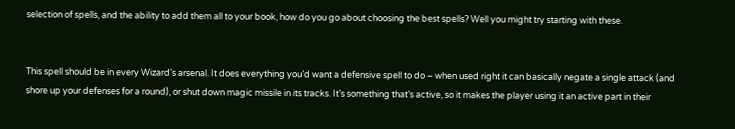selection of spells, and the ability to add them all to your book, how do you go about choosing the best spells? Well you might try starting with these.


This spell should be in every Wizard’s arsenal. It does everything you’d want a defensive spell to do – when used right it can basically negate a single attack (and shore up your defenses for a round), or shut down magic missile in its tracks. It’s something that’s active, so it makes the player using it an active part in their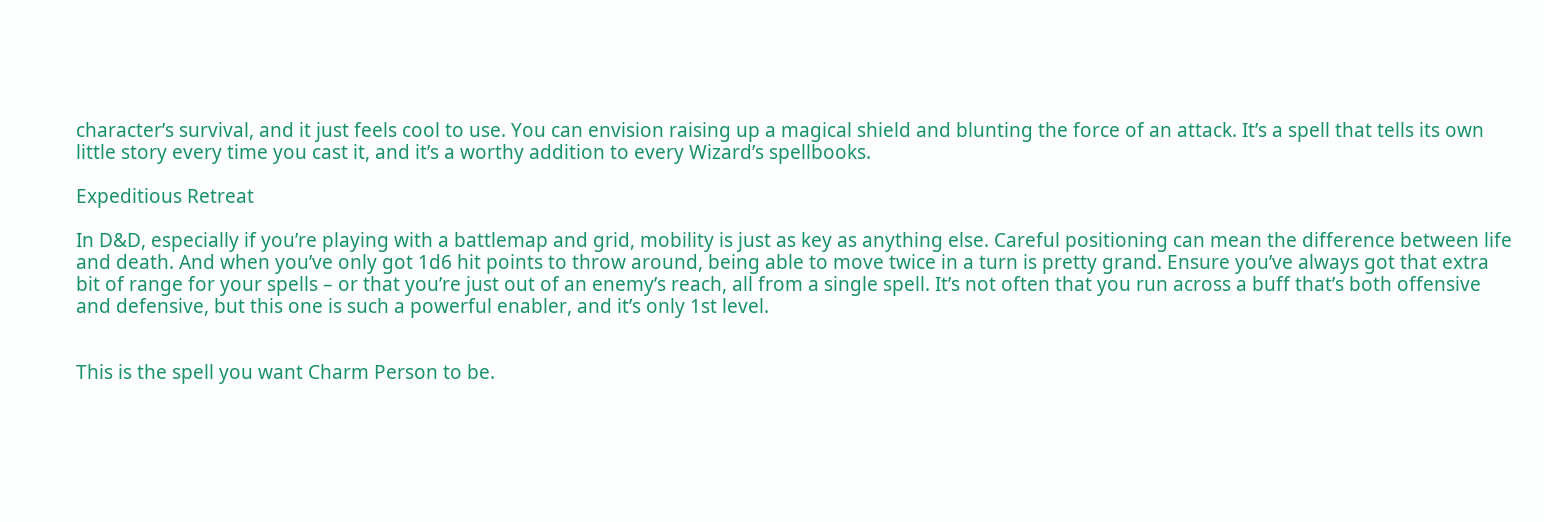character’s survival, and it just feels cool to use. You can envision raising up a magical shield and blunting the force of an attack. It’s a spell that tells its own little story every time you cast it, and it’s a worthy addition to every Wizard’s spellbooks.

Expeditious Retreat

In D&D, especially if you’re playing with a battlemap and grid, mobility is just as key as anything else. Careful positioning can mean the difference between life and death. And when you’ve only got 1d6 hit points to throw around, being able to move twice in a turn is pretty grand. Ensure you’ve always got that extra bit of range for your spells – or that you’re just out of an enemy’s reach, all from a single spell. It’s not often that you run across a buff that’s both offensive and defensive, but this one is such a powerful enabler, and it’s only 1st level.


This is the spell you want Charm Person to be.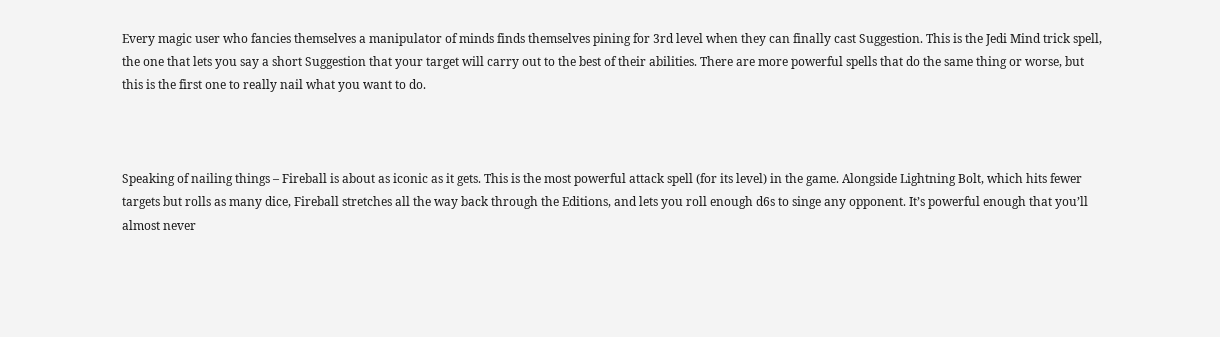Every magic user who fancies themselves a manipulator of minds finds themselves pining for 3rd level when they can finally cast Suggestion. This is the Jedi Mind trick spell, the one that lets you say a short Suggestion that your target will carry out to the best of their abilities. There are more powerful spells that do the same thing or worse, but this is the first one to really nail what you want to do.



Speaking of nailing things – Fireball is about as iconic as it gets. This is the most powerful attack spell (for its level) in the game. Alongside Lightning Bolt, which hits fewer targets but rolls as many dice, Fireball stretches all the way back through the Editions, and lets you roll enough d6s to singe any opponent. It’s powerful enough that you’ll almost never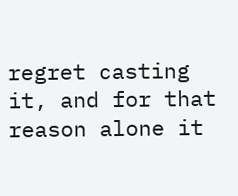regret casting it, and for that reason alone it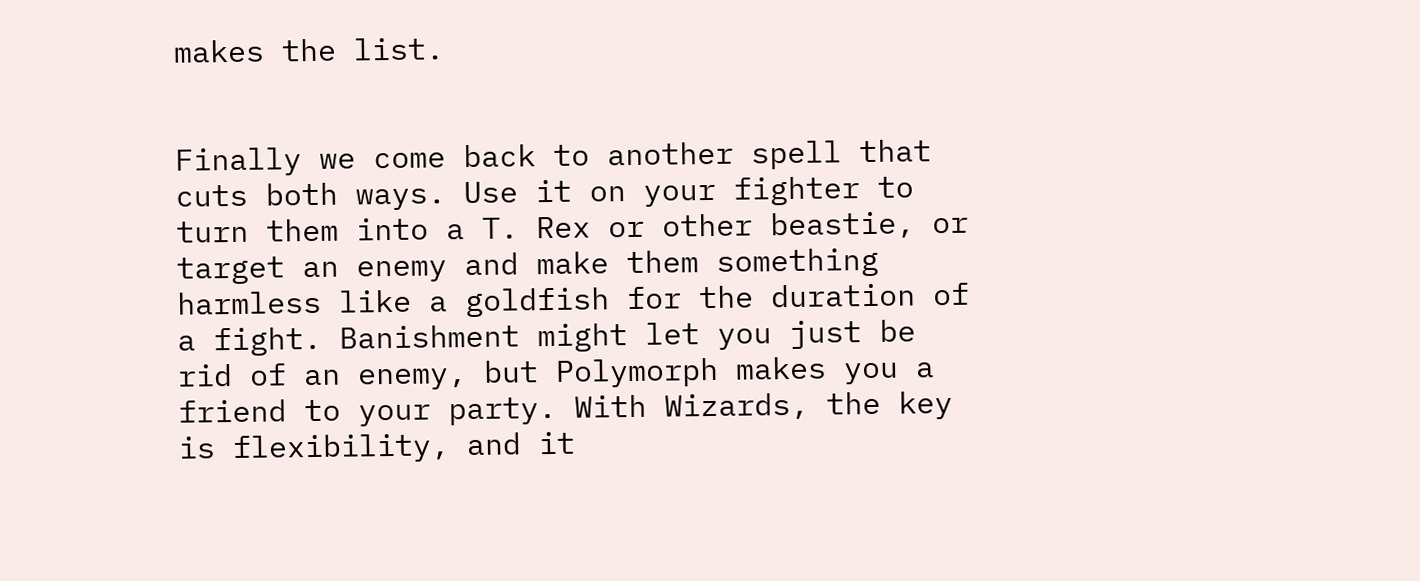makes the list.


Finally we come back to another spell that cuts both ways. Use it on your fighter to turn them into a T. Rex or other beastie, or target an enemy and make them something harmless like a goldfish for the duration of a fight. Banishment might let you just be rid of an enemy, but Polymorph makes you a friend to your party. With Wizards, the key is flexibility, and it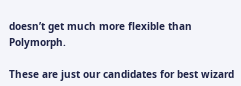doesn’t get much more flexible than Polymorph.

These are just our candidates for best wizard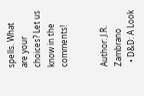spells. What are your choices? Let us know in the comments!


Author: J.R. Zambrano
  • D&D: A Look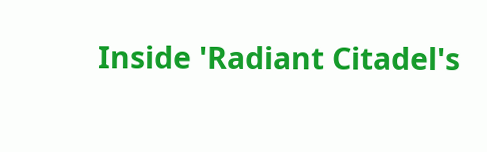Inside 'Radiant Citadel's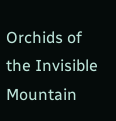Orchids of the Invisible Mountain